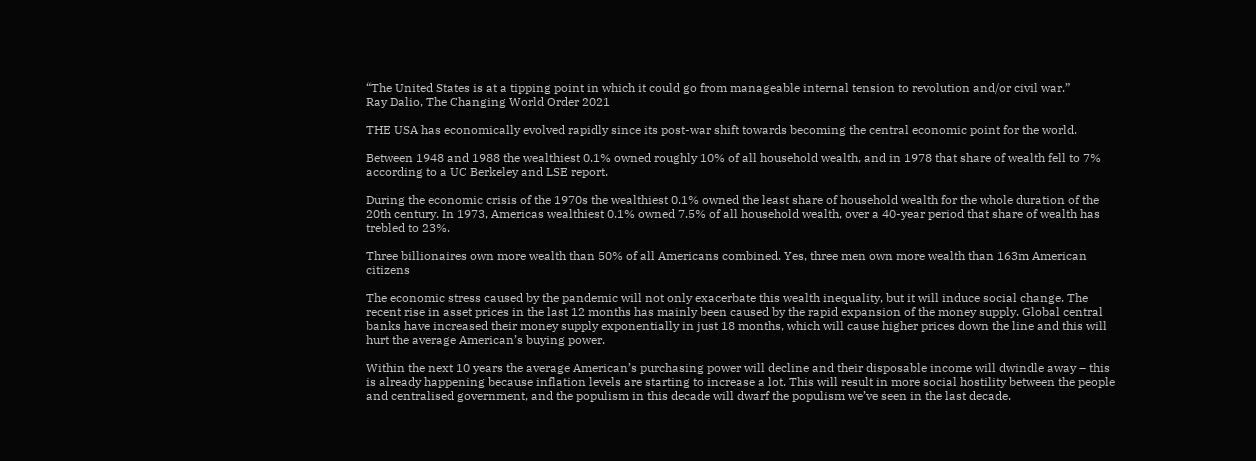“The United States is at a tipping point in which it could go from manageable internal tension to revolution and/or civil war.”
Ray Dalio, The Changing World Order 2021

THE USA has economically evolved rapidly since its post-war shift towards becoming the central economic point for the world.

Between 1948 and 1988 the wealthiest 0.1% owned roughly 10% of all household wealth, and in 1978 that share of wealth fell to 7% according to a UC Berkeley and LSE report.

During the economic crisis of the 1970s the wealthiest 0.1% owned the least share of household wealth for the whole duration of the 20th century. In 1973, Americas wealthiest 0.1% owned 7.5% of all household wealth, over a 40-year period that share of wealth has trebled to 23%.

Three billionaires own more wealth than 50% of all Americans combined. Yes, three men own more wealth than 163m American citizens

The economic stress caused by the pandemic will not only exacerbate this wealth inequality, but it will induce social change. The recent rise in asset prices in the last 12 months has mainly been caused by the rapid expansion of the money supply. Global central banks have increased their money supply exponentially in just 18 months, which will cause higher prices down the line and this will hurt the average American’s buying power.

Within the next 10 years the average American’s purchasing power will decline and their disposable income will dwindle away – this is already happening because inflation levels are starting to increase a lot. This will result in more social hostility between the people and centralised government, and the populism in this decade will dwarf the populism we’ve seen in the last decade.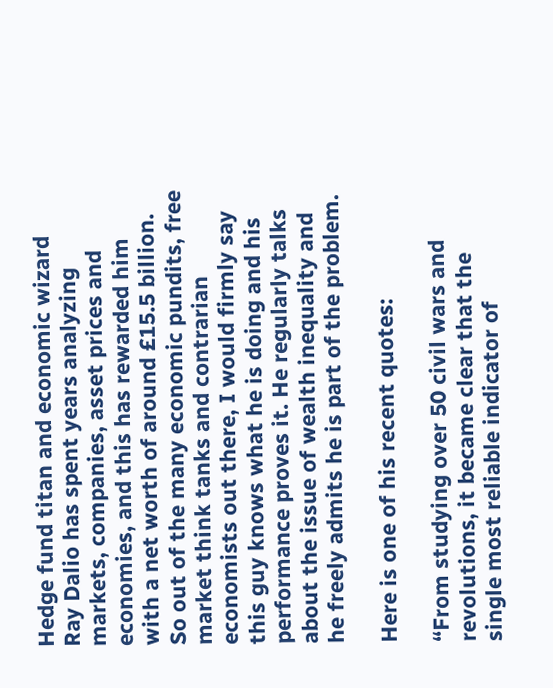Hedge fund titan and economic wizard Ray Dalio has spent years analyzing markets, companies, asset prices and economies, and this has rewarded him with a net worth of around £15.5 billion. So out of the many economic pundits, free market think tanks and contrarian economists out there, I would firmly say this guy knows what he is doing and his performance proves it. He regularly talks about the issue of wealth inequality and he freely admits he is part of the problem.

Here is one of his recent quotes:

“From studying over 50 civil wars and revolutions, it became clear that the single most reliable indicator of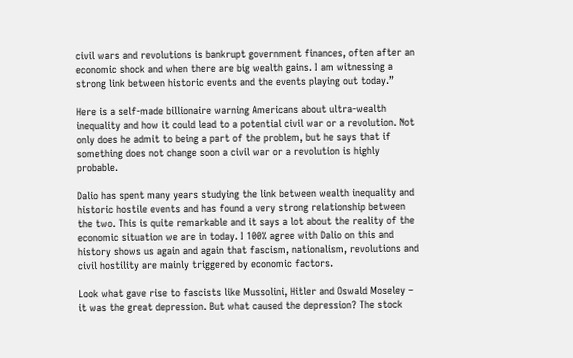civil wars and revolutions is bankrupt government finances, often after an economic shock and when there are big wealth gains. I am witnessing a strong link between historic events and the events playing out today.”

Here is a self-made billionaire warning Americans about ultra-wealth inequality and how it could lead to a potential civil war or a revolution. Not only does he admit to being a part of the problem, but he says that if something does not change soon a civil war or a revolution is highly probable.

Dalio has spent many years studying the link between wealth inequality and historic hostile events and has found a very strong relationship between the two. This is quite remarkable and it says a lot about the reality of the economic situation we are in today. I 100% agree with Dalio on this and history shows us again and again that fascism, nationalism, revolutions and civil hostility are mainly triggered by economic factors.

Look what gave rise to fascists like Mussolini, Hitler and Oswald Moseley – it was the great depression. But what caused the depression? The stock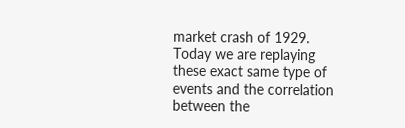market crash of 1929. Today we are replaying these exact same type of events and the correlation between the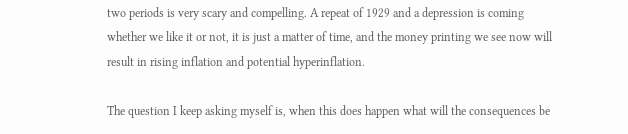two periods is very scary and compelling. A repeat of 1929 and a depression is coming whether we like it or not, it is just a matter of time, and the money printing we see now will result in rising inflation and potential hyperinflation.

The question I keep asking myself is, when this does happen what will the consequences be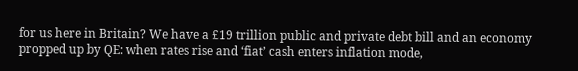for us here in Britain? We have a £19 trillion public and private debt bill and an economy propped up by QE: when rates rise and ‘fiat’ cash enters inflation mode,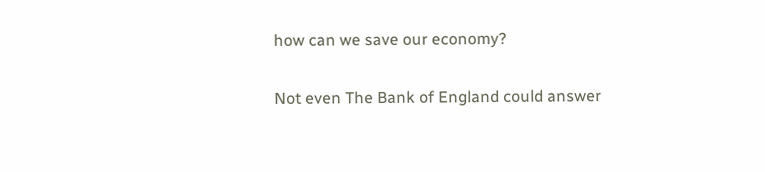how can we save our economy?

Not even The Bank of England could answer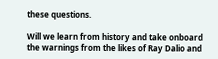these questions.

Will we learn from history and take onboard the warnings from the likes of Ray Dalio and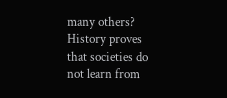many others? History proves that societies do not learn from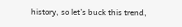history, so let’s buck this trend,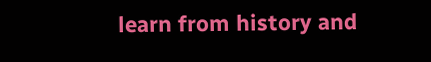learn from history and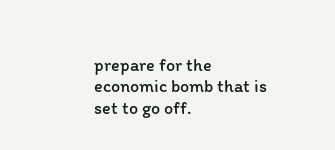prepare for the economic bomb that is set to go off.